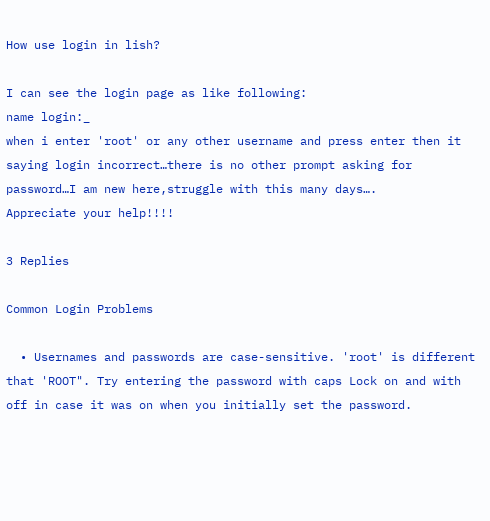How use login in lish?

I can see the login page as like following:
name login:_
when i enter 'root' or any other username and press enter then it saying login incorrect…there is no other prompt asking for password…I am new here,struggle with this many days….
Appreciate your help!!!!

3 Replies

Common Login Problems

  • Usernames and passwords are case-sensitive. 'root' is different that 'ROOT". Try entering the password with caps Lock on and with off in case it was on when you initially set the password.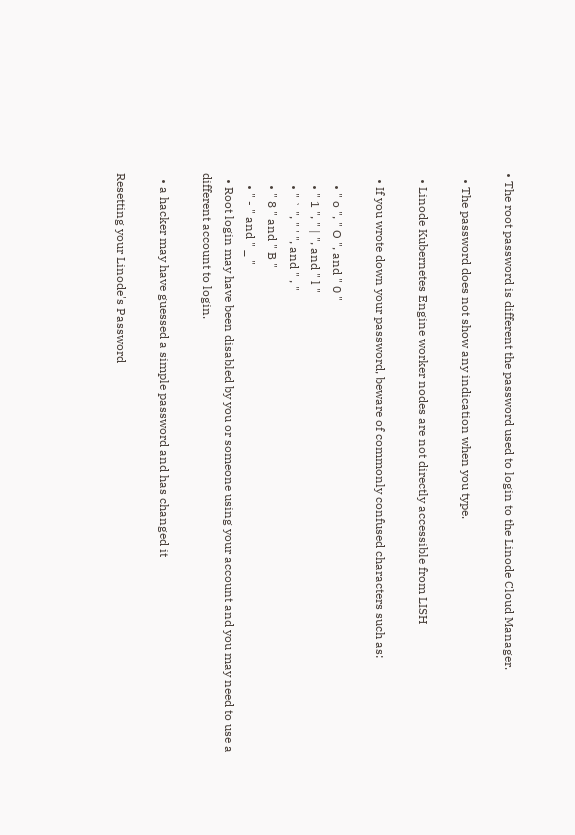• The root password is different the password used to login to the Linode Cloud Manager.

  • The password does not show any indication when you type.

  • Linode Kubernetes Engine worker nodes are not directly accessible from LISH

  • If you wrote down your password, beware of commonly confused characters such as:

    • " o ", " O ", and " 0 "
    • " 1 ", " | ", and " l "
    • " ` ", " ' ", and " , "
    • " 8 " and " B "
    • " - " and " _ "
  • Root login may have been disabled by you or someone using your account and you may need to use a different account to login.

  • a hacker may have guessed a simple password and has changed it

Resetting your Linode's Password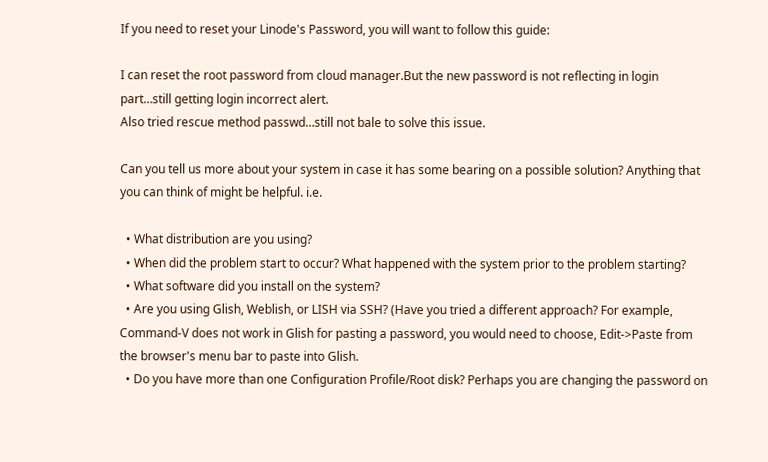If you need to reset your Linode's Password, you will want to follow this guide:

I can reset the root password from cloud manager.But the new password is not reflecting in login part…still getting login incorrect alert.
Also tried rescue method passwd…still not bale to solve this issue.

Can you tell us more about your system in case it has some bearing on a possible solution? Anything that you can think of might be helpful. i.e.

  • What distribution are you using?
  • When did the problem start to occur? What happened with the system prior to the problem starting?
  • What software did you install on the system?
  • Are you using Glish, Weblish, or LISH via SSH? (Have you tried a different approach? For example, Command-V does not work in Glish for pasting a password, you would need to choose, Edit->Paste from the browser's menu bar to paste into Glish.
  • Do you have more than one Configuration Profile/Root disk? Perhaps you are changing the password on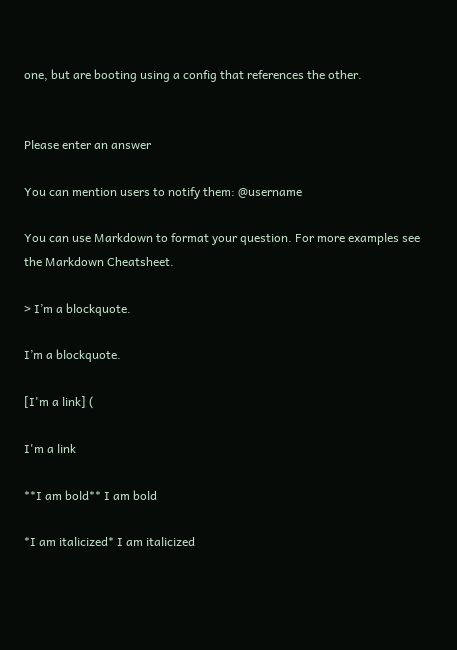one, but are booting using a config that references the other.


Please enter an answer

You can mention users to notify them: @username

You can use Markdown to format your question. For more examples see the Markdown Cheatsheet.

> I’m a blockquote.

I’m a blockquote.

[I'm a link] (

I'm a link

**I am bold** I am bold

*I am italicized* I am italicized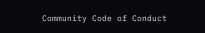Community Code of Conduct